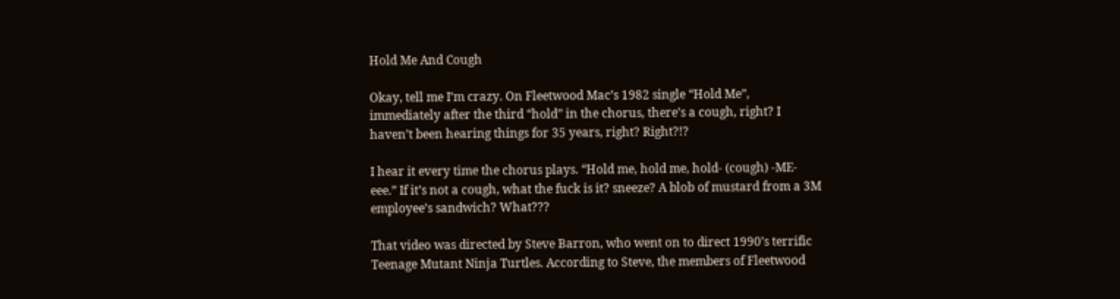Hold Me And Cough

Okay, tell me I’m crazy. On Fleetwood Mac’s 1982 single “Hold Me”, immediately after the third “hold” in the chorus, there’s a cough, right? I haven’t been hearing things for 35 years, right? Right?!?

I hear it every time the chorus plays. “Hold me, hold me, hold- (cough) -ME-eee.” If it’s not a cough, what the fuck is it? sneeze? A blob of mustard from a 3M employee’s sandwich? What???

That video was directed by Steve Barron, who went on to direct 1990’s terrific Teenage Mutant Ninja Turtles. According to Steve, the members of Fleetwood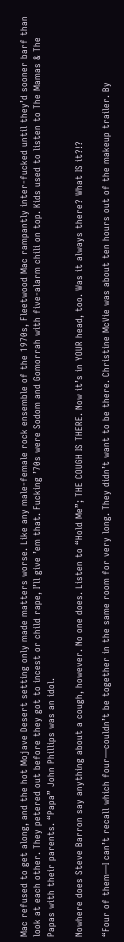Mac refused to get along, and the hot Mojave Desert setting only made matters worse. Like any male-female rock ensemble of the 1970s, Fleetwood Mac rampantly inter-fucked until they’d sooner barf than look at each other. They petered out before they got to incest or child rape, I’ll give ’em that. Fucking ’70s were Sodom and Gomorrah with five-alarm chili on top. Kids used to listen to The Mamas & The Papas with their parents. “Papa” John Phillips was an idol.

Nowhere does Steve Barron say anything about a cough, however. No one does. Listen to “Hold Me”; THE COUGH IS THERE. Now it’s in YOUR head, too. Was it always there? What IS it?!?

“Four of them—I can’t recall which four—couldn’t be together in the same room for very long. They didn’t want to be there. Christine McVie was about ten hours out of the makeup trailer. By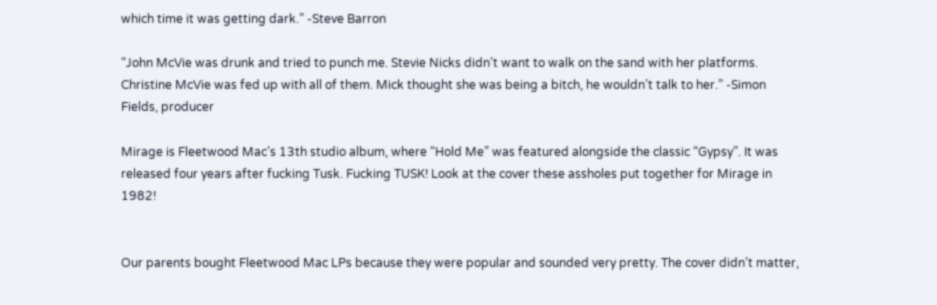which time it was getting dark.” -Steve Barron

“John McVie was drunk and tried to punch me. Stevie Nicks didn’t want to walk on the sand with her platforms. Christine McVie was fed up with all of them. Mick thought she was being a bitch, he wouldn’t talk to her.” -Simon Fields, producer

Mirage is Fleetwood Mac’s 13th studio album, where “Hold Me” was featured alongside the classic “Gypsy”. It was released four years after fucking Tusk. Fucking TUSK! Look at the cover these assholes put together for Mirage in 1982!


Our parents bought Fleetwood Mac LPs because they were popular and sounded very pretty. The cover didn’t matter,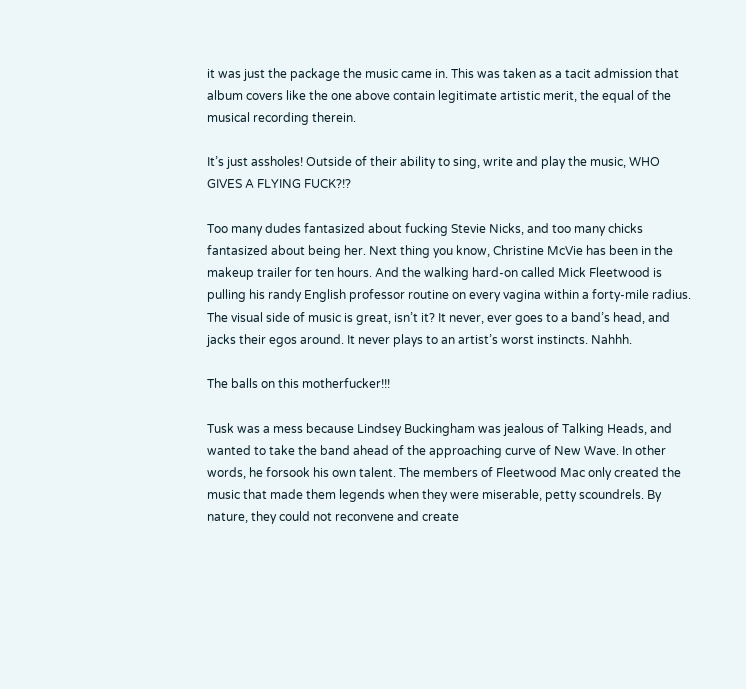it was just the package the music came in. This was taken as a tacit admission that album covers like the one above contain legitimate artistic merit, the equal of the musical recording therein.

It’s just assholes! Outside of their ability to sing, write and play the music, WHO GIVES A FLYING FUCK?!?

Too many dudes fantasized about fucking Stevie Nicks, and too many chicks fantasized about being her. Next thing you know, Christine McVie has been in the makeup trailer for ten hours. And the walking hard-on called Mick Fleetwood is pulling his randy English professor routine on every vagina within a forty-mile radius. The visual side of music is great, isn’t it? It never, ever goes to a band’s head, and jacks their egos around. It never plays to an artist’s worst instincts. Nahhh.

The balls on this motherfucker!!!

Tusk was a mess because Lindsey Buckingham was jealous of Talking Heads, and wanted to take the band ahead of the approaching curve of New Wave. In other words, he forsook his own talent. The members of Fleetwood Mac only created the music that made them legends when they were miserable, petty scoundrels. By nature, they could not reconvene and create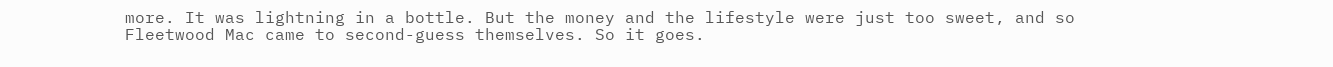more. It was lightning in a bottle. But the money and the lifestyle were just too sweet, and so Fleetwood Mac came to second-guess themselves. So it goes.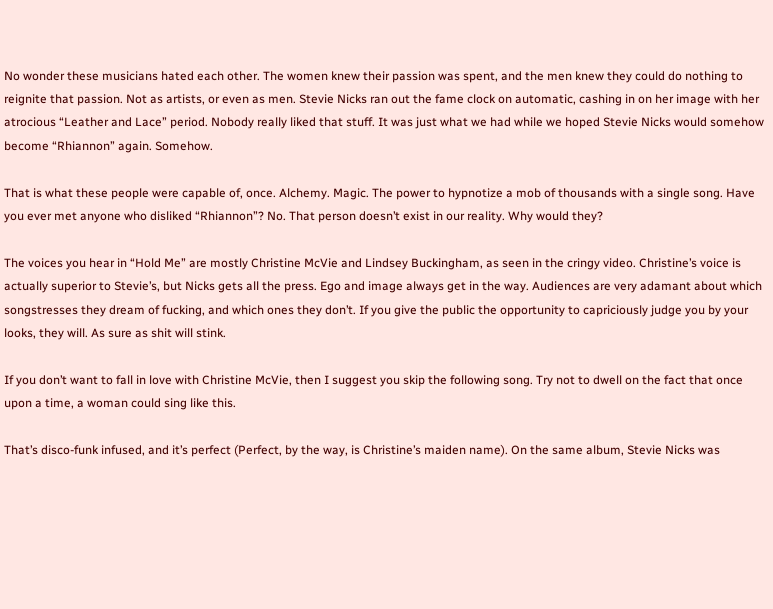No wonder these musicians hated each other. The women knew their passion was spent, and the men knew they could do nothing to reignite that passion. Not as artists, or even as men. Stevie Nicks ran out the fame clock on automatic, cashing in on her image with her atrocious “Leather and Lace” period. Nobody really liked that stuff. It was just what we had while we hoped Stevie Nicks would somehow become “Rhiannon” again. Somehow.

That is what these people were capable of, once. Alchemy. Magic. The power to hypnotize a mob of thousands with a single song. Have you ever met anyone who disliked “Rhiannon”? No. That person doesn’t exist in our reality. Why would they?

The voices you hear in “Hold Me” are mostly Christine McVie and Lindsey Buckingham, as seen in the cringy video. Christine’s voice is actually superior to Stevie’s, but Nicks gets all the press. Ego and image always get in the way. Audiences are very adamant about which songstresses they dream of fucking, and which ones they don’t. If you give the public the opportunity to capriciously judge you by your looks, they will. As sure as shit will stink.

If you don’t want to fall in love with Christine McVie, then I suggest you skip the following song. Try not to dwell on the fact that once upon a time, a woman could sing like this.

That’s disco-funk infused, and it’s perfect (Perfect, by the way, is Christine’s maiden name). On the same album, Stevie Nicks was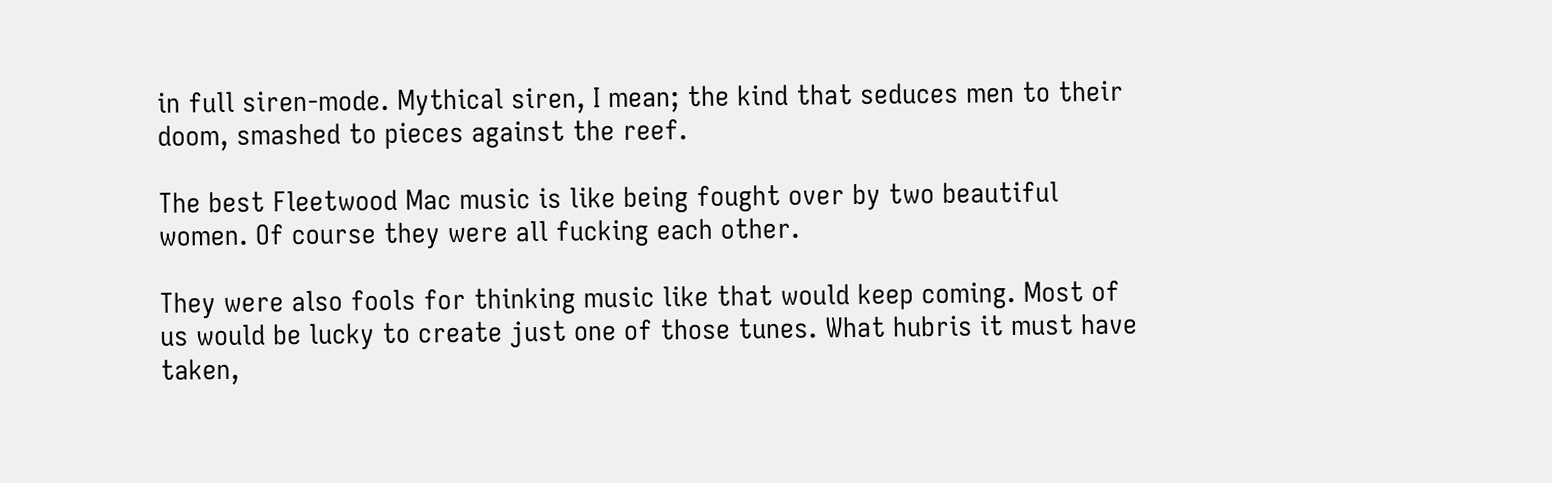in full siren-mode. Mythical siren, I mean; the kind that seduces men to their doom, smashed to pieces against the reef.

The best Fleetwood Mac music is like being fought over by two beautiful women. Of course they were all fucking each other.

They were also fools for thinking music like that would keep coming. Most of us would be lucky to create just one of those tunes. What hubris it must have taken,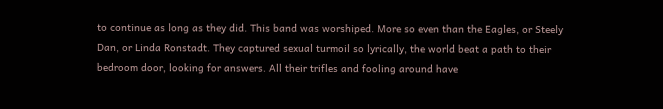to continue as long as they did. This band was worshiped. More so even than the Eagles, or Steely Dan, or Linda Ronstadt. They captured sexual turmoil so lyrically, the world beat a path to their bedroom door, looking for answers. All their trifles and fooling around have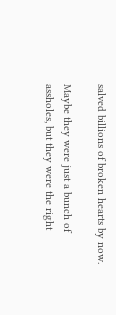salved billions of broken hearts by now.

Maybe they were just a bunch of assholes, but they were the right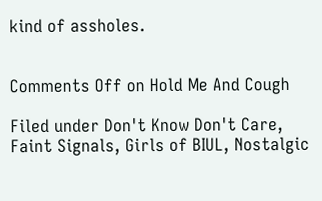kind of assholes.


Comments Off on Hold Me And Cough

Filed under Don't Know Don't Care, Faint Signals, Girls of BIUL, Nostalgic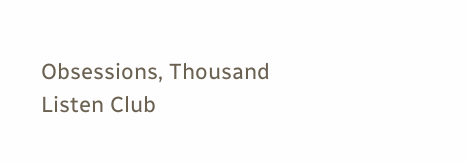Obsessions, Thousand Listen Club